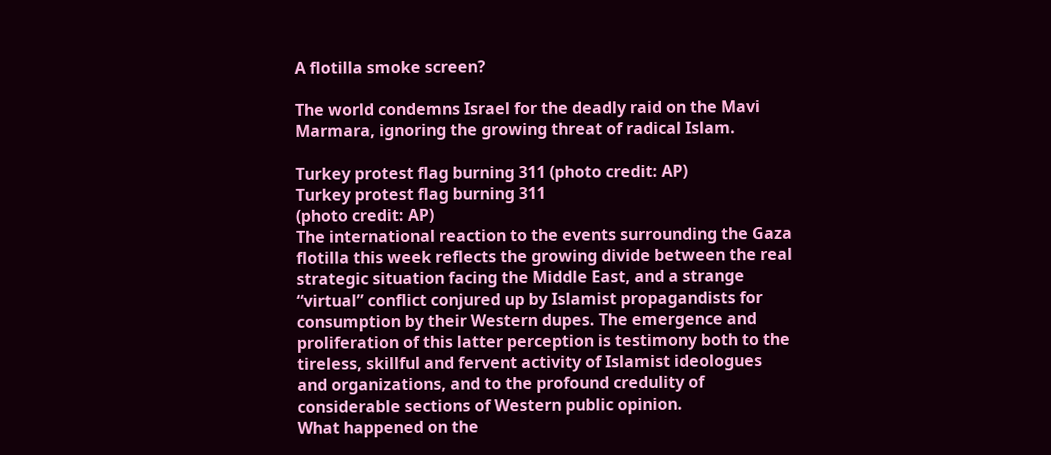A flotilla smoke screen?

The world condemns Israel for the deadly raid on the Mavi Marmara, ignoring the growing threat of radical Islam.

Turkey protest flag burning 311 (photo credit: AP)
Turkey protest flag burning 311
(photo credit: AP)
The international reaction to the events surrounding the Gaza flotilla this week reflects the growing divide between the real strategic situation facing the Middle East, and a strange “virtual” conflict conjured up by Islamist propagandists for consumption by their Western dupes. The emergence and proliferation of this latter perception is testimony both to the tireless, skillful and fervent activity of Islamist ideologues and organizations, and to the profound credulity of considerable sections of Western public opinion.
What happened on the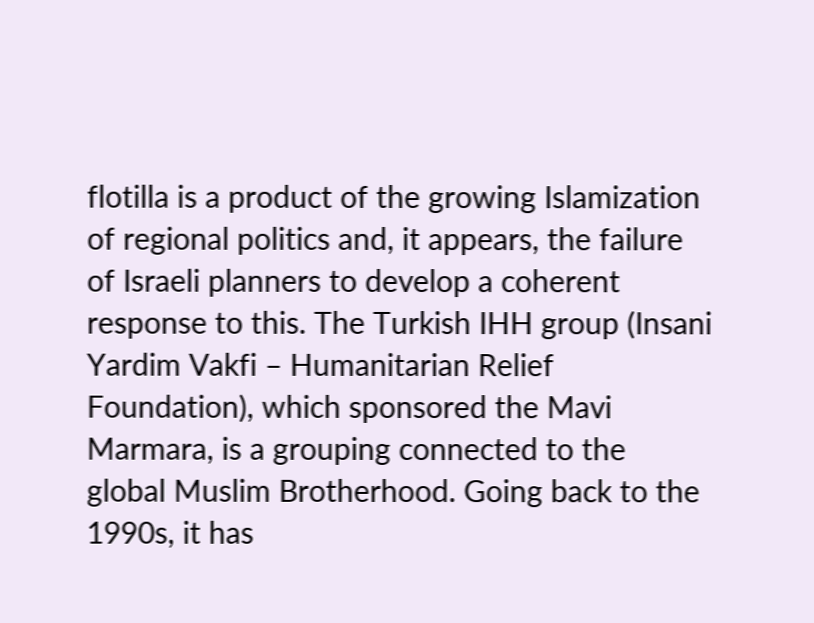flotilla is a product of the growing Islamization of regional politics and, it appears, the failure of Israeli planners to develop a coherent response to this. The Turkish IHH group (Insani Yardim Vakfi – Humanitarian Relief Foundation), which sponsored the Mavi Marmara, is a grouping connected to the global Muslim Brotherhood. Going back to the 1990s, it has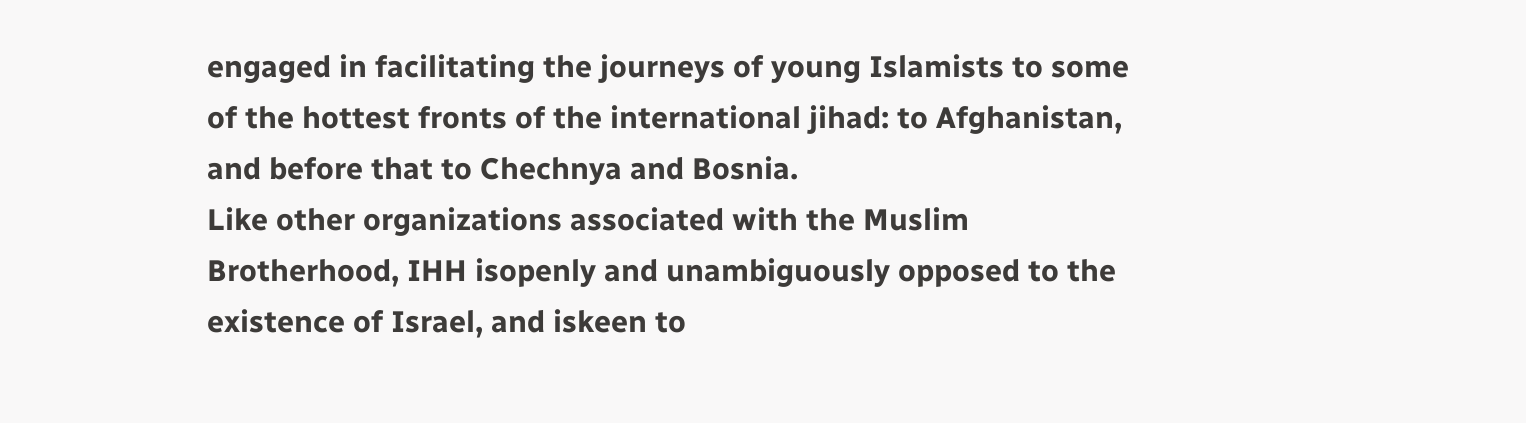engaged in facilitating the journeys of young Islamists to some of the hottest fronts of the international jihad: to Afghanistan, and before that to Chechnya and Bosnia.
Like other organizations associated with the Muslim Brotherhood, IHH isopenly and unambiguously opposed to the existence of Israel, and iskeen to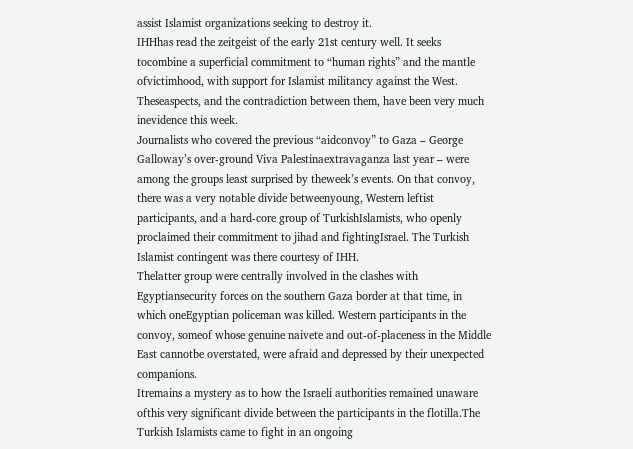assist Islamist organizations seeking to destroy it.
IHHhas read the zeitgeist of the early 21st century well. It seeks tocombine a superficial commitment to “human rights” and the mantle ofvictimhood, with support for Islamist militancy against the West. Theseaspects, and the contradiction between them, have been very much inevidence this week.
Journalists who covered the previous “aidconvoy” to Gaza – George Galloway’s over-ground Viva Palestinaextravaganza last year – were among the groups least surprised by theweek’s events. On that convoy, there was a very notable divide betweenyoung, Western leftist participants, and a hard-core group of TurkishIslamists, who openly proclaimed their commitment to jihad and fightingIsrael. The Turkish Islamist contingent was there courtesy of IHH.
Thelatter group were centrally involved in the clashes with Egyptiansecurity forces on the southern Gaza border at that time, in which oneEgyptian policeman was killed. Western participants in the convoy, someof whose genuine naivete and out-of-placeness in the Middle East cannotbe overstated, were afraid and depressed by their unexpected companions.
Itremains a mystery as to how the Israeli authorities remained unaware ofthis very significant divide between the participants in the flotilla.The Turkish Islamists came to fight in an ongoing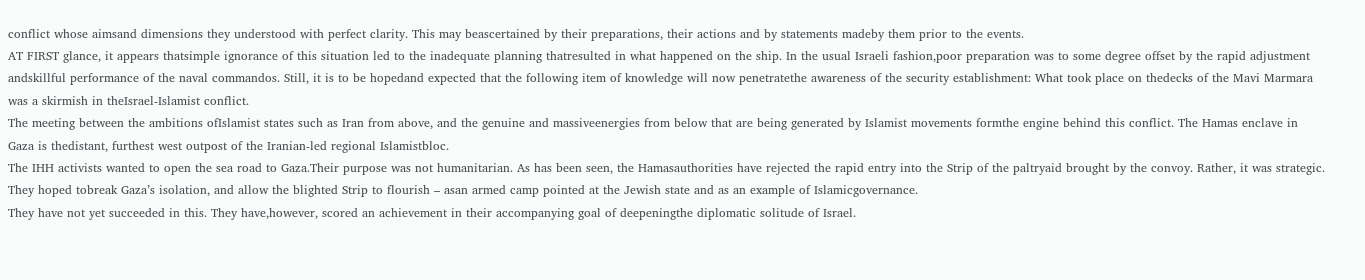conflict whose aimsand dimensions they understood with perfect clarity. This may beascertained by their preparations, their actions and by statements madeby them prior to the events.
AT FIRST glance, it appears thatsimple ignorance of this situation led to the inadequate planning thatresulted in what happened on the ship. In the usual Israeli fashion,poor preparation was to some degree offset by the rapid adjustment andskillful performance of the naval commandos. Still, it is to be hopedand expected that the following item of knowledge will now penetratethe awareness of the security establishment: What took place on thedecks of the Mavi Marmara was a skirmish in theIsrael-Islamist conflict.
The meeting between the ambitions ofIslamist states such as Iran from above, and the genuine and massiveenergies from below that are being generated by Islamist movements formthe engine behind this conflict. The Hamas enclave in Gaza is thedistant, furthest west outpost of the Iranian-led regional Islamistbloc.
The IHH activists wanted to open the sea road to Gaza.Their purpose was not humanitarian. As has been seen, the Hamasauthorities have rejected the rapid entry into the Strip of the paltryaid brought by the convoy. Rather, it was strategic. They hoped tobreak Gaza’s isolation, and allow the blighted Strip to flourish – asan armed camp pointed at the Jewish state and as an example of Islamicgovernance.
They have not yet succeeded in this. They have,however, scored an achievement in their accompanying goal of deepeningthe diplomatic solitude of Israel.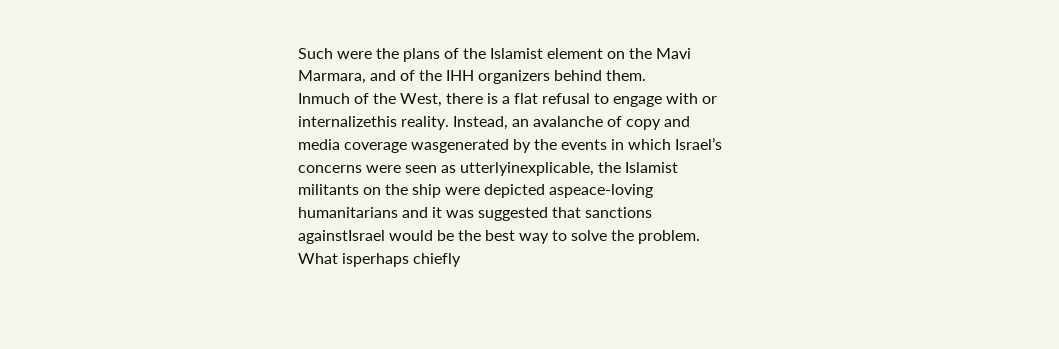Such were the plans of the Islamist element on the Mavi Marmara, and of the IHH organizers behind them.
Inmuch of the West, there is a flat refusal to engage with or internalizethis reality. Instead, an avalanche of copy and media coverage wasgenerated by the events in which Israel’s concerns were seen as utterlyinexplicable, the Islamist militants on the ship were depicted aspeace-loving humanitarians and it was suggested that sanctions againstIsrael would be the best way to solve the problem.
What isperhaps chiefly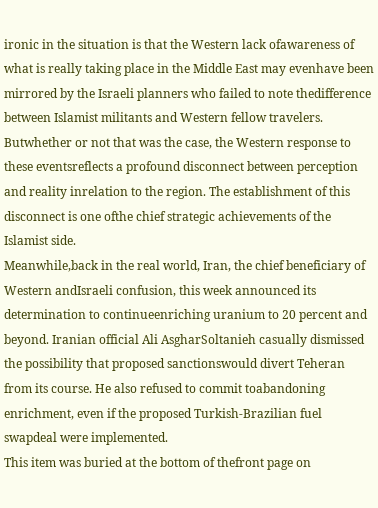ironic in the situation is that the Western lack ofawareness of what is really taking place in the Middle East may evenhave been mirrored by the Israeli planners who failed to note thedifference between Islamist militants and Western fellow travelers. Butwhether or not that was the case, the Western response to these eventsreflects a profound disconnect between perception and reality inrelation to the region. The establishment of this disconnect is one ofthe chief strategic achievements of the Islamist side.
Meanwhile,back in the real world, Iran, the chief beneficiary of Western andIsraeli confusion, this week announced its determination to continueenriching uranium to 20 percent and beyond. Iranian official Ali AsgharSoltanieh casually dismissed the possibility that proposed sanctionswould divert Teheran from its course. He also refused to commit toabandoning enrichment, even if the proposed Turkish-Brazilian fuel swapdeal were implemented.
This item was buried at the bottom of thefront page on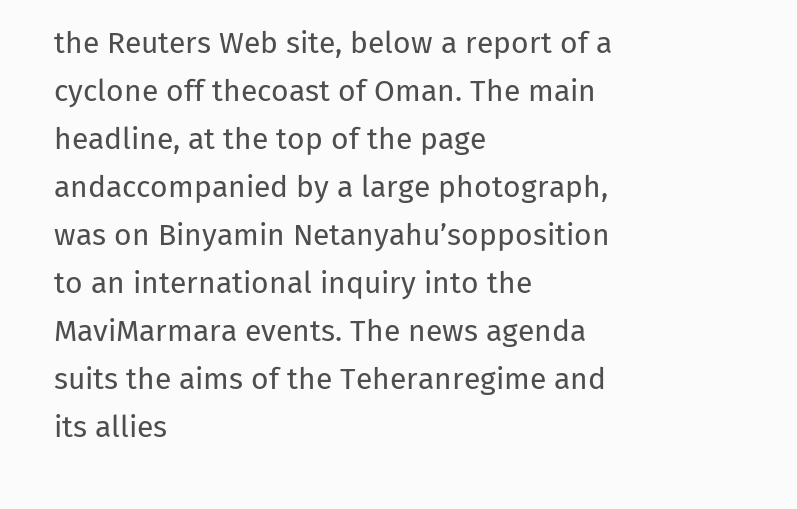the Reuters Web site, below a report of a cyclone off thecoast of Oman. The main headline, at the top of the page andaccompanied by a large photograph, was on Binyamin Netanyahu’sopposition to an international inquiry into the MaviMarmara events. The news agenda suits the aims of the Teheranregime and its allies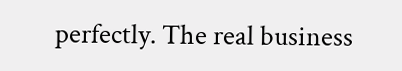perfectly. The real business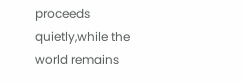proceeds quietly,while the world remains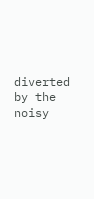diverted by the noisy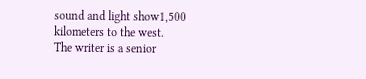sound and light show1,500 kilometers to the west.
The writer is a senior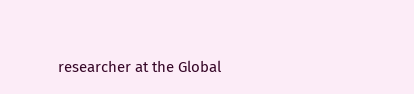researcher at the Global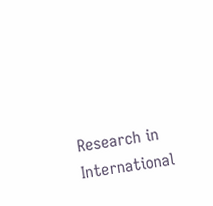Research in International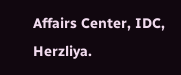Affairs Center, IDC, Herzliya.